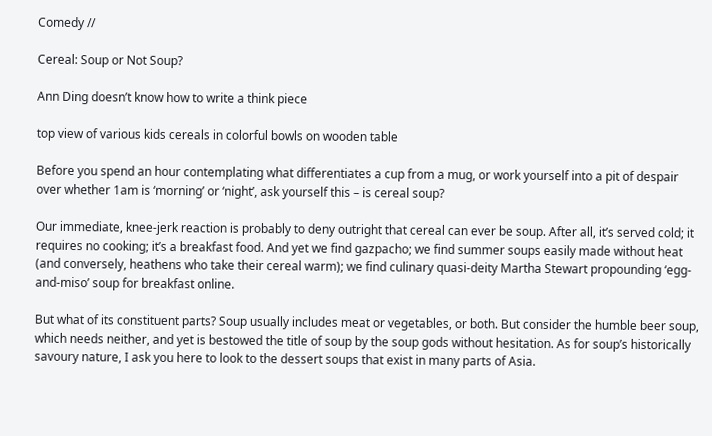Comedy //

Cereal: Soup or Not Soup?

Ann Ding doesn’t know how to write a think piece

top view of various kids cereals in colorful bowls on wooden table

Before you spend an hour contemplating what differentiates a cup from a mug, or work yourself into a pit of despair over whether 1am is ‘morning’ or ‘night’, ask yourself this – is cereal soup?

Our immediate, knee-jerk reaction is probably to deny outright that cereal can ever be soup. After all, it’s served cold; it requires no cooking; it’s a breakfast food. And yet we find gazpacho; we find summer soups easily made without heat (and conversely, heathens who take their cereal warm); we find culinary quasi-deity Martha Stewart propounding ‘egg-and-miso’ soup for breakfast online.

But what of its constituent parts? Soup usually includes meat or vegetables, or both. But consider the humble beer soup, which needs neither, and yet is bestowed the title of soup by the soup gods without hesitation. As for soup’s historically savoury nature, I ask you here to look to the dessert soups that exist in many parts of Asia.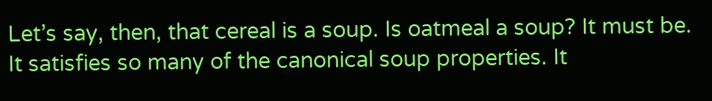Let’s say, then, that cereal is a soup. Is oatmeal a soup? It must be. It satisfies so many of the canonical soup properties. It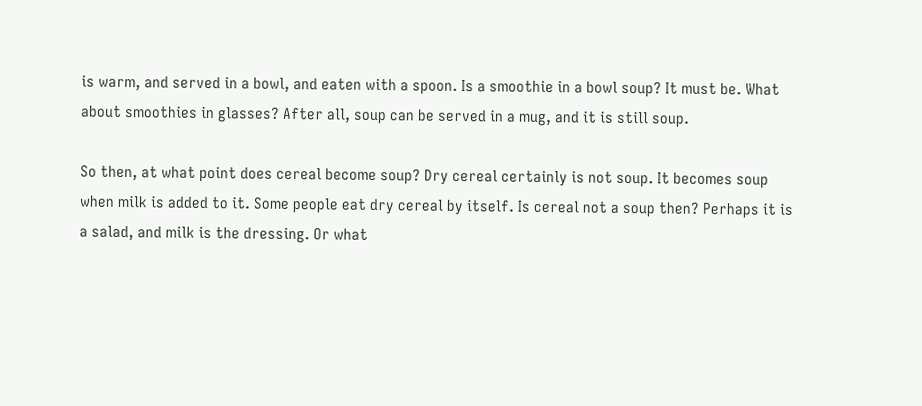is warm, and served in a bowl, and eaten with a spoon. Is a smoothie in a bowl soup? It must be. What about smoothies in glasses? After all, soup can be served in a mug, and it is still soup.

So then, at what point does cereal become soup? Dry cereal certainly is not soup. It becomes soup when milk is added to it. Some people eat dry cereal by itself. Is cereal not a soup then? Perhaps it is a salad, and milk is the dressing. Or what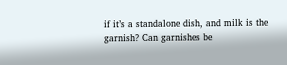if it’s a standalone dish, and milk is the garnish? Can garnishes be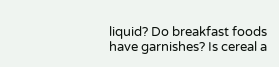liquid? Do breakfast foods have garnishes? Is cereal a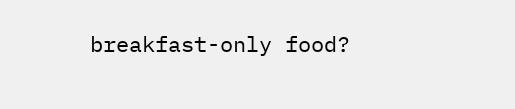breakfast-only food?